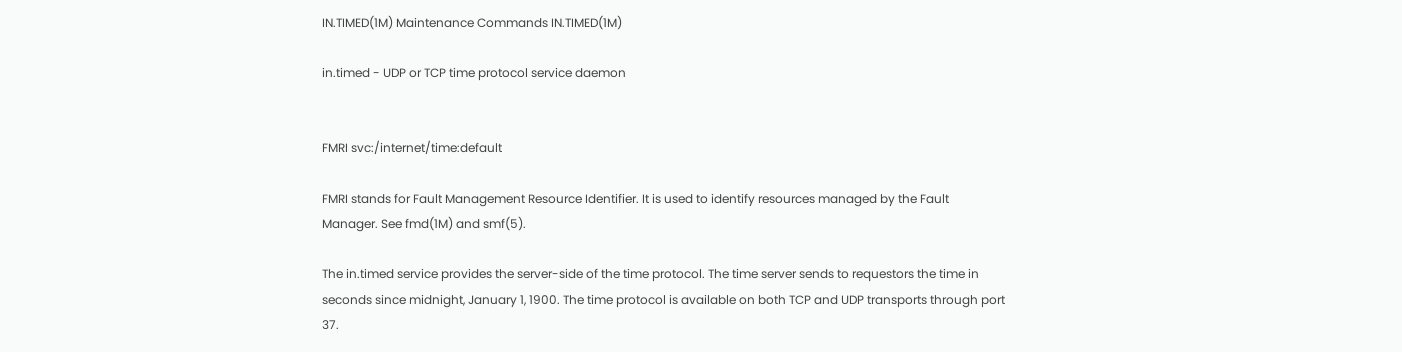IN.TIMED(1M) Maintenance Commands IN.TIMED(1M)

in.timed - UDP or TCP time protocol service daemon


FMRI svc:/internet/time:default

FMRI stands for Fault Management Resource Identifier. It is used to identify resources managed by the Fault Manager. See fmd(1M) and smf(5).

The in.timed service provides the server-side of the time protocol. The time server sends to requestors the time in seconds since midnight, January 1, 1900. The time protocol is available on both TCP and UDP transports through port 37.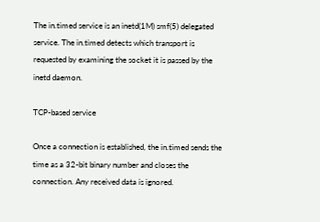The in.timed service is an inetd(1M) smf(5) delegated service. The in.timed detects which transport is requested by examining the socket it is passed by the inetd daemon.

TCP-based service

Once a connection is established, the in.timed sends the time as a 32-bit binary number and closes the connection. Any received data is ignored.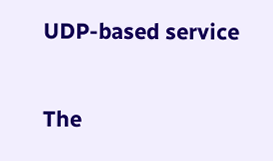UDP-based service

The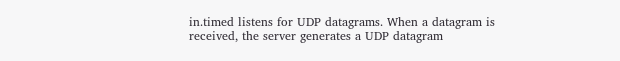in.timed listens for UDP datagrams. When a datagram is received, the server generates a UDP datagram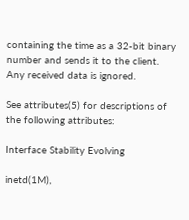containing the time as a 32-bit binary number and sends it to the client. Any received data is ignored.

See attributes(5) for descriptions of the following attributes:

Interface Stability Evolving

inetd(1M),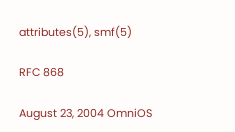attributes(5), smf(5)

RFC 868

August 23, 2004 OmniOS